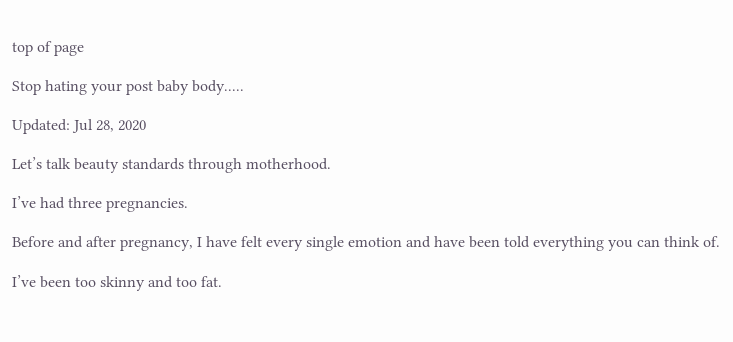top of page

Stop hating your post baby body.....

Updated: Jul 28, 2020

Let’s talk beauty standards through motherhood.

I’ve had three pregnancies.

Before and after pregnancy, I have felt every single emotion and have been told everything you can think of.

I’ve been too skinny and too fat.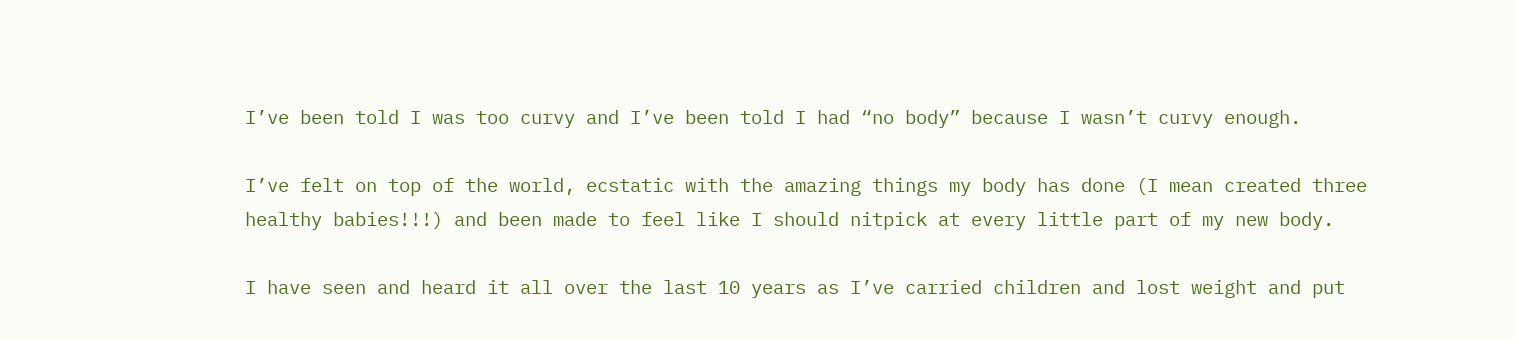I’ve been told I was too curvy and I’ve been told I had “no body” because I wasn’t curvy enough.

I’ve felt on top of the world, ecstatic with the amazing things my body has done (I mean created three healthy babies!!!) and been made to feel like I should nitpick at every little part of my new body.

I have seen and heard it all over the last 10 years as I’ve carried children and lost weight and put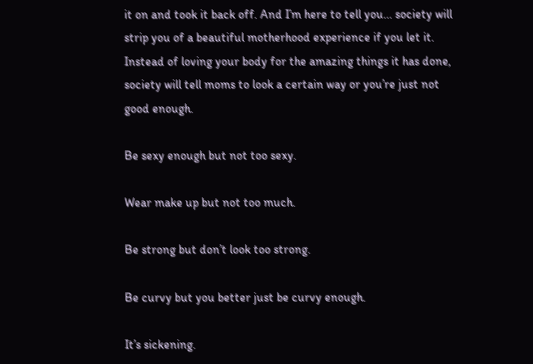it on and took it back off. And I’m here to tell you... society will strip you of a beautiful motherhood experience if you let it. Instead of loving your body for the amazing things it has done, society will tell moms to look a certain way or you’re just not good enough.

Be sexy enough but not too sexy.

Wear make up but not too much.

Be strong but don’t look too strong.

Be curvy but you better just be curvy enough.

It’s sickening.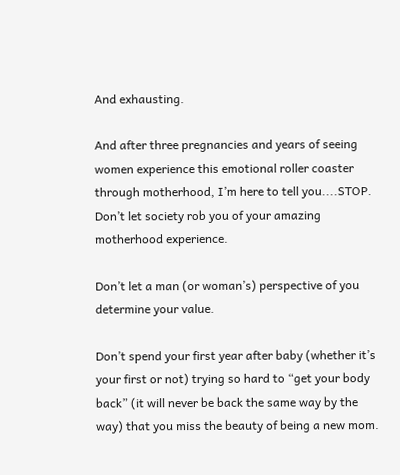And exhausting.

And after three pregnancies and years of seeing women experience this emotional roller coaster through motherhood, I’m here to tell you....STOP. Don’t let society rob you of your amazing motherhood experience.

Don’t let a man (or woman’s) perspective of you determine your value.

Don’t spend your first year after baby (whether it’s your first or not) trying so hard to “get your body back” (it will never be back the same way by the way) that you miss the beauty of being a new mom.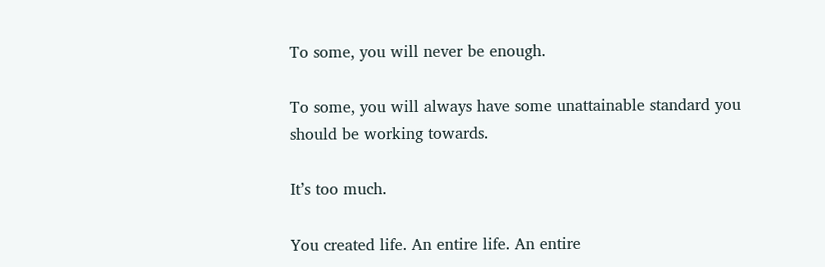To some, you will never be enough.

To some, you will always have some unattainable standard you should be working towards.

It’s too much.

You created life. An entire life. An entire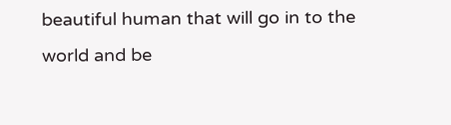beautiful human that will go in to the world and be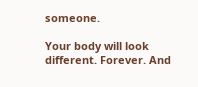someone.

Your body will look different. Forever. And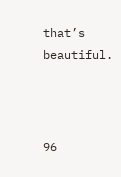that’s beautiful.



96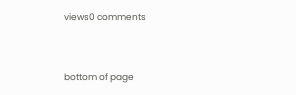views0 comments


bottom of page